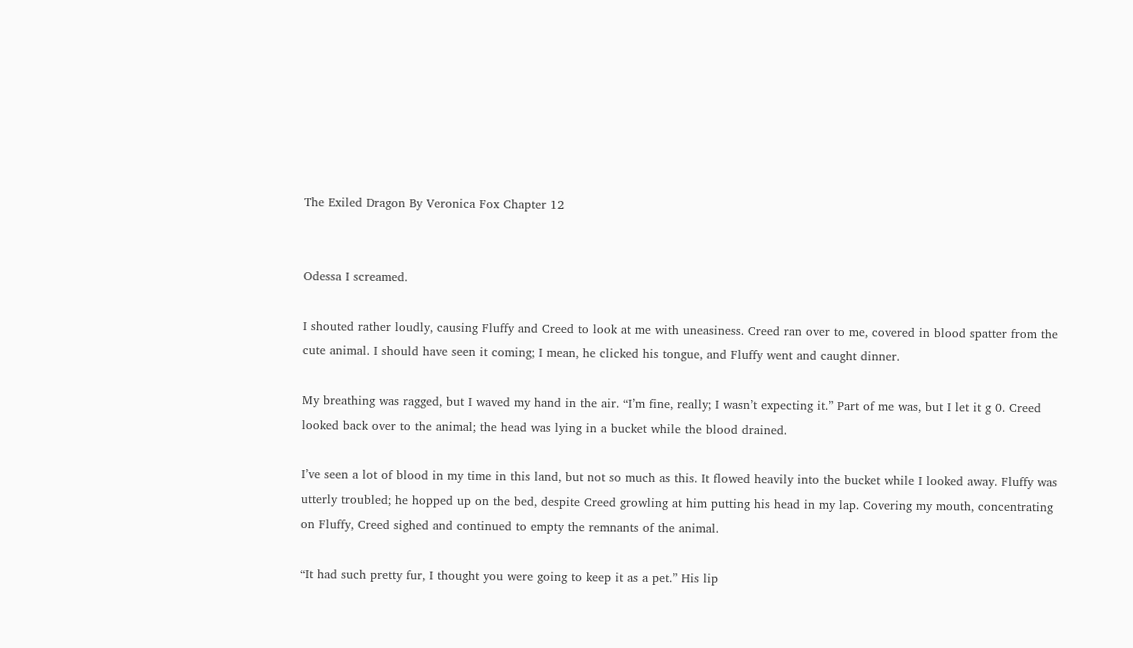The Exiled Dragon By Veronica Fox Chapter 12


Odessa I screamed.

I shouted rather loudly, causing Fluffy and Creed to look at me with uneasiness. Creed ran over to me, covered in blood spatter from the cute animal. I should have seen it coming; I mean, he clicked his tongue, and Fluffy went and caught dinner.

My breathing was ragged, but I waved my hand in the air. “I’m fine, really; I wasn’t expecting it.” Part of me was, but I let it g 0. Creed looked back over to the animal; the head was lying in a bucket while the blood drained.

I’ve seen a lot of blood in my time in this land, but not so much as this. It flowed heavily into the bucket while I looked away. Fluffy was utterly troubled; he hopped up on the bed, despite Creed growling at him putting his head in my lap. Covering my mouth, concentrating on Fluffy, Creed sighed and continued to empty the remnants of the animal.

“It had such pretty fur, I thought you were going to keep it as a pet.” His lip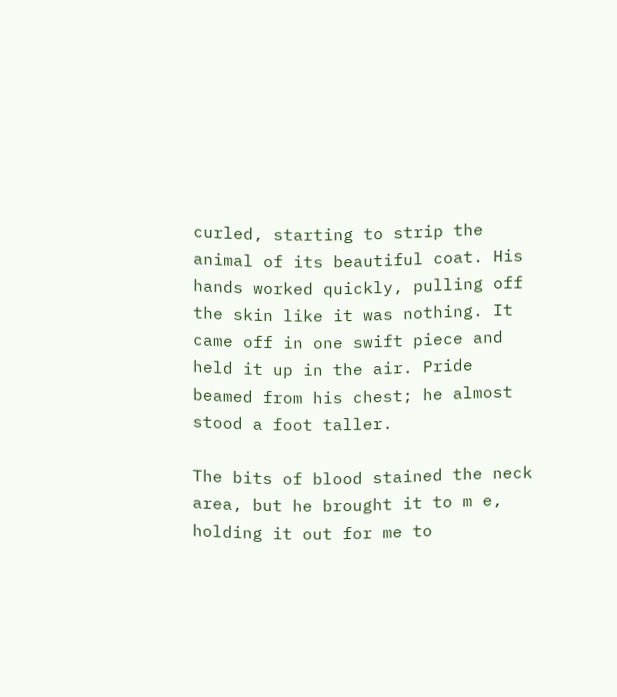curled, starting to strip the animal of its beautiful coat. His hands worked quickly, pulling off the skin like it was nothing. It came off in one swift piece and held it up in the air. Pride beamed from his chest; he almost stood a foot taller.

The bits of blood stained the neck area, but he brought it to m e, holding it out for me to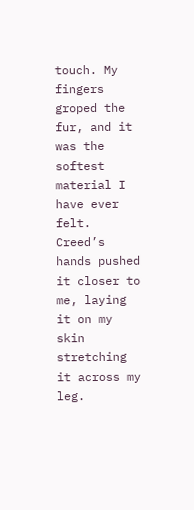touch. My fingers groped the fur, and it was the softest material I have ever felt. Creed’s hands pushed it closer to me, laying it on my skin stretching it across my leg.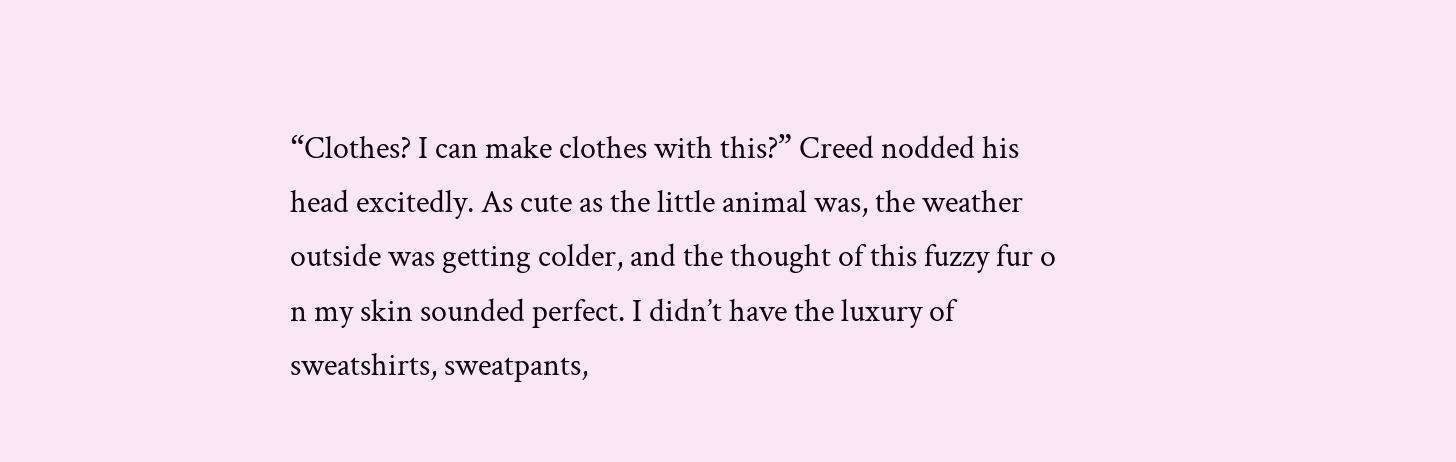“Clothes? I can make clothes with this?” Creed nodded his head excitedly. As cute as the little animal was, the weather outside was getting colder, and the thought of this fuzzy fur o n my skin sounded perfect. I didn’t have the luxury of sweatshirts, sweatpants,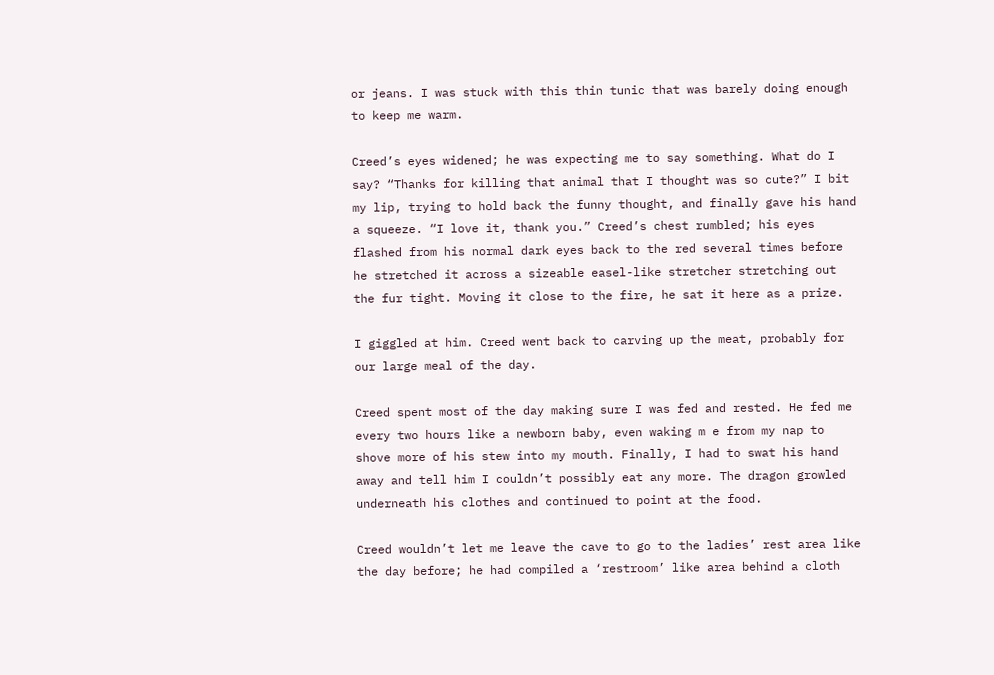or jeans. I was stuck with this thin tunic that was barely doing enough to keep me warm.

Creed’s eyes widened; he was expecting me to say something. What do I say? “Thanks for killing that animal that I thought was so cute?” I bit my lip, trying to hold back the funny thought, and finally gave his hand a squeeze. “I love it, thank you.” Creed’s chest rumbled; his eyes flashed from his normal dark eyes back to the red several times before he stretched it across a sizeable easel-like stretcher stretching out the fur tight. Moving it close to the fire, he sat it here as a prize.

I giggled at him. Creed went back to carving up the meat, probably for our large meal of the day.

Creed spent most of the day making sure I was fed and rested. He fed me every two hours like a newborn baby, even waking m e from my nap to shove more of his stew into my mouth. Finally, I had to swat his hand away and tell him I couldn’t possibly eat any more. The dragon growled underneath his clothes and continued to point at the food.

Creed wouldn’t let me leave the cave to go to the ladies’ rest area like the day before; he had compiled a ‘restroom’ like area behind a cloth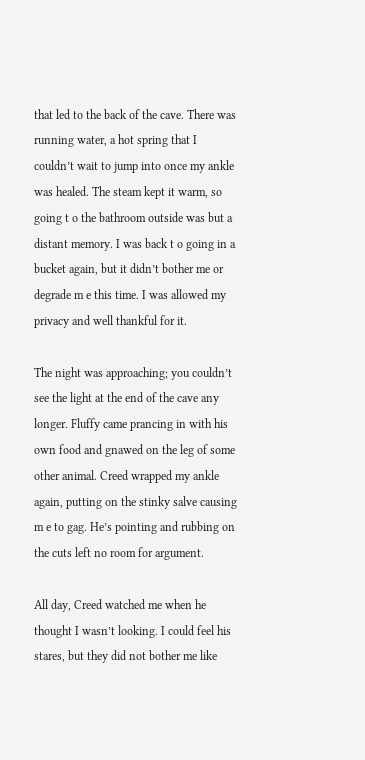that led to the back of the cave. There was running water, a hot spring that I couldn’t wait to jump into once my ankle was healed. The steam kept it warm, so going t o the bathroom outside was but a distant memory. I was back t o going in a bucket again, but it didn’t bother me or degrade m e this time. I was allowed my privacy and well thankful for it.

The night was approaching; you couldn’t see the light at the end of the cave any longer. Fluffy came prancing in with his own food and gnawed on the leg of some other animal. Creed wrapped my ankle again, putting on the stinky salve causing m e to gag. He’s pointing and rubbing on the cuts left no room for argument.

All day, Creed watched me when he thought I wasn’t looking. I could feel his stares, but they did not bother me like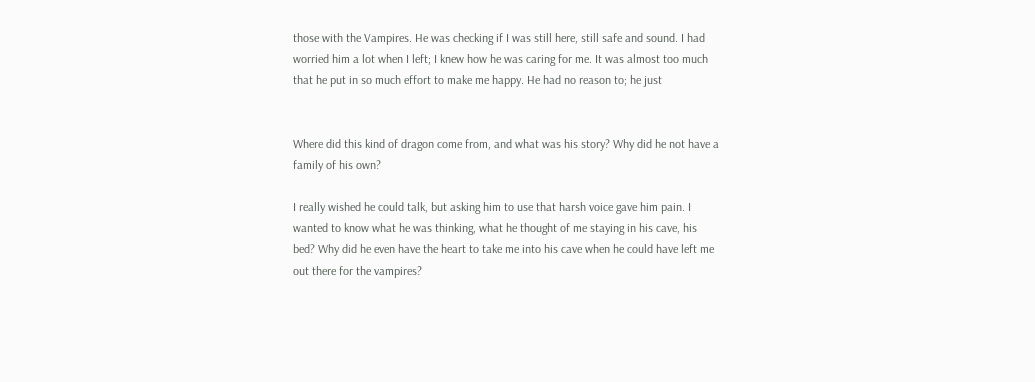those with the Vampires. He was checking if I was still here, still safe and sound. I had worried him a lot when I left; I knew how he was caring for me. It was almost too much that he put in so much effort to make me happy. He had no reason to; he just


Where did this kind of dragon come from, and what was his story? Why did he not have a family of his own?

I really wished he could talk, but asking him to use that harsh voice gave him pain. I wanted to know what he was thinking, what he thought of me staying in his cave, his bed? Why did he even have the heart to take me into his cave when he could have left me out there for the vampires?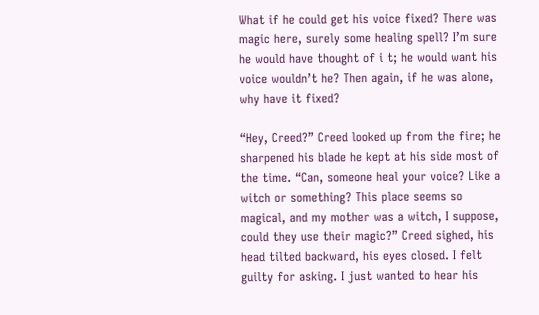What if he could get his voice fixed? There was magic here, surely some healing spell? I’m sure he would have thought of i t; he would want his voice wouldn’t he? Then again, if he was alone, why have it fixed?

“Hey, Creed?” Creed looked up from the fire; he sharpened his blade he kept at his side most of the time. “Can, someone heal your voice? Like a witch or something? This place seems so magical, and my mother was a witch, I suppose, could they use their magic?” Creed sighed, his head tilted backward, his eyes closed. I felt guilty for asking. I just wanted to hear his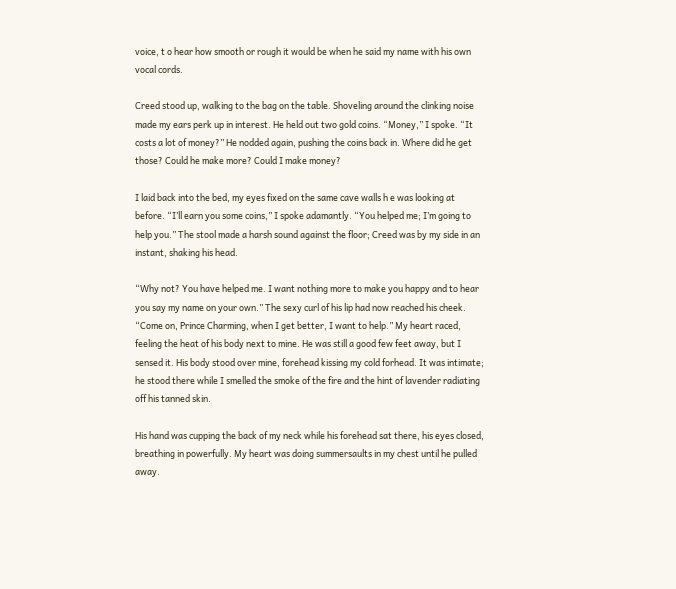voice, t o hear how smooth or rough it would be when he said my name with his own vocal cords.

Creed stood up, walking to the bag on the table. Shoveling around the clinking noise made my ears perk up in interest. He held out two gold coins. “Money,” I spoke. “It costs a lot of money?” He nodded again, pushing the coins back in. Where did he get those? Could he make more? Could I make money?

I laid back into the bed, my eyes fixed on the same cave walls h e was looking at before. “I’ll earn you some coins,” I spoke adamantly. “You helped me; I’m going to help you.” The stool made a harsh sound against the floor; Creed was by my side in an instant, shaking his head.

“Why not? You have helped me. I want nothing more to make you happy and to hear you say my name on your own.” The sexy curl of his lip had now reached his cheek. “Come on, Prince Charming, when I get better, I want to help.” My heart raced, feeling the heat of his body next to mine. He was still a good few feet away, but I sensed it. His body stood over mine, forehead kissing my cold forhead. It was intimate; he stood there while I smelled the smoke of the fire and the hint of lavender radiating off his tanned skin.

His hand was cupping the back of my neck while his forehead sat there, his eyes closed, breathing in powerfully. My heart was doing summersaults in my chest until he pulled away.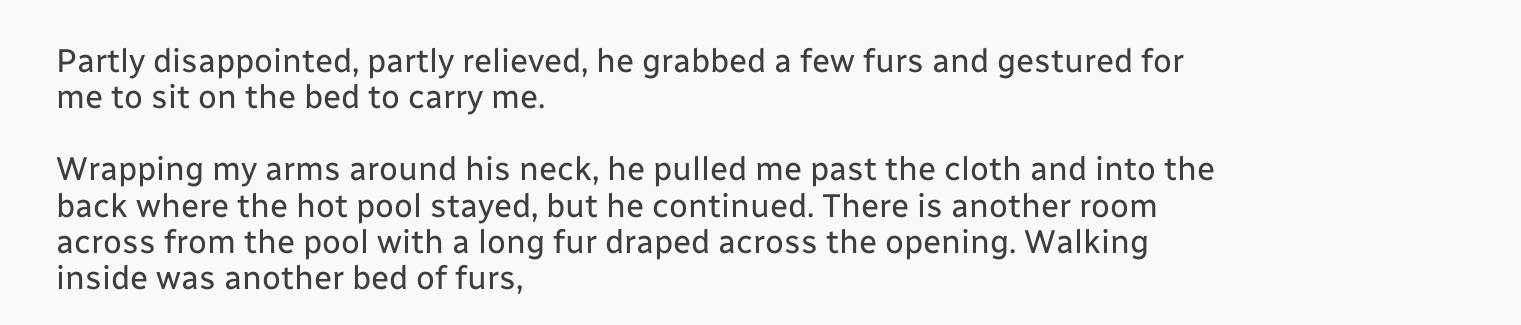Partly disappointed, partly relieved, he grabbed a few furs and gestured for me to sit on the bed to carry me.

Wrapping my arms around his neck, he pulled me past the cloth and into the back where the hot pool stayed, but he continued. There is another room across from the pool with a long fur draped across the opening. Walking inside was another bed of furs,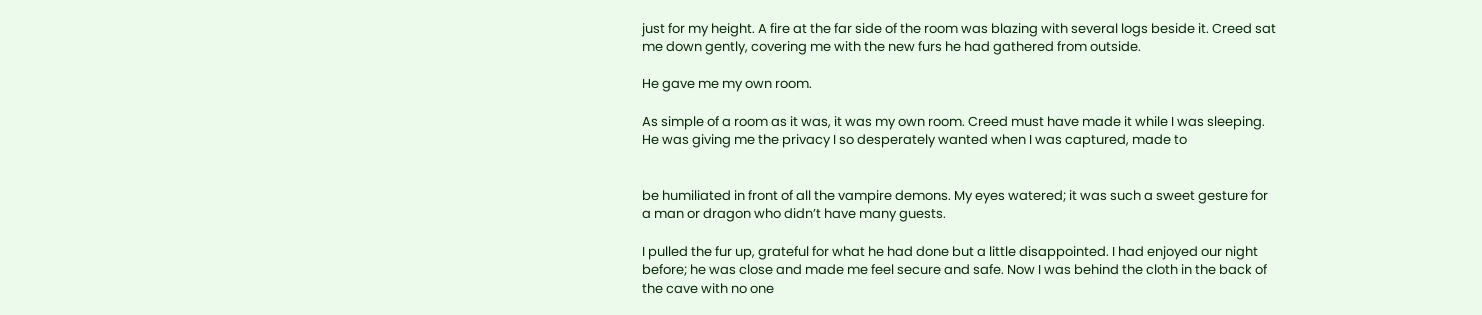just for my height. A fire at the far side of the room was blazing with several logs beside it. Creed sat me down gently, covering me with the new furs he had gathered from outside.

He gave me my own room.

As simple of a room as it was, it was my own room. Creed must have made it while I was sleeping. He was giving me the privacy I so desperately wanted when I was captured, made to


be humiliated in front of all the vampire demons. My eyes watered; it was such a sweet gesture for a man or dragon who didn’t have many guests.

I pulled the fur up, grateful for what he had done but a little disappointed. I had enjoyed our night before; he was close and made me feel secure and safe. Now I was behind the cloth in the back of the cave with no one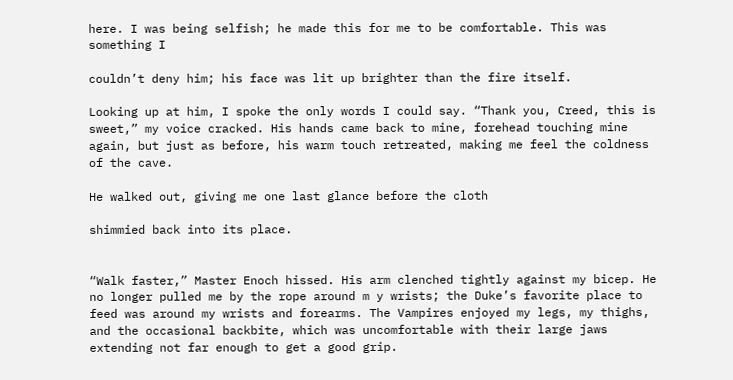here. I was being selfish; he made this for me to be comfortable. This was something I

couldn’t deny him; his face was lit up brighter than the fire itself.

Looking up at him, I spoke the only words I could say. “Thank you, Creed, this is sweet,” my voice cracked. His hands came back to mine, forehead touching mine again, but just as before, his warm touch retreated, making me feel the coldness of the cave.

He walked out, giving me one last glance before the cloth

shimmied back into its place.


“Walk faster,” Master Enoch hissed. His arm clenched tightly against my bicep. He no longer pulled me by the rope around m y wrists; the Duke’s favorite place to feed was around my wrists and forearms. The Vampires enjoyed my legs, my thighs, and the occasional backbite, which was uncomfortable with their large jaws extending not far enough to get a good grip.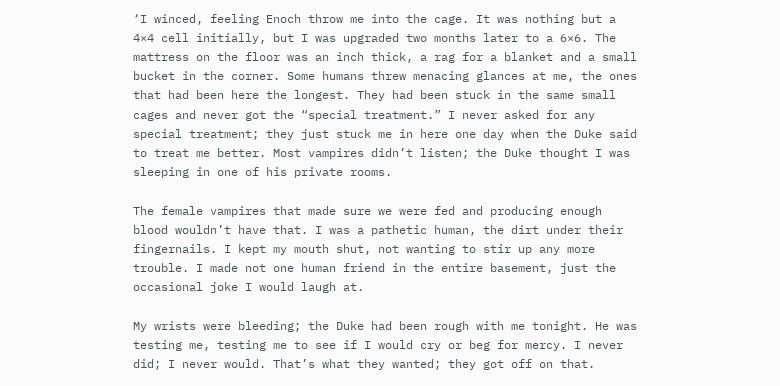‘I winced, feeling Enoch throw me into the cage. It was nothing but a 4×4 cell initially, but I was upgraded two months later to a 6×6. The mattress on the floor was an inch thick, a rag for a blanket and a small bucket in the corner. Some humans threw menacing glances at me, the ones that had been here the longest. They had been stuck in the same small cages and never got the “special treatment.” I never asked for any special treatment; they just stuck me in here one day when the Duke said to treat me better. Most vampires didn’t listen; the Duke thought I was sleeping in one of his private rooms.

The female vampires that made sure we were fed and producing enough blood wouldn’t have that. I was a pathetic human, the dirt under their fingernails. I kept my mouth shut, not wanting to stir up any more trouble. I made not one human friend in the entire basement, just the occasional joke I would laugh at.

My wrists were bleeding; the Duke had been rough with me tonight. He was testing me, testing me to see if I would cry or beg for mercy. I never did; I never would. That’s what they wanted; they got off on that.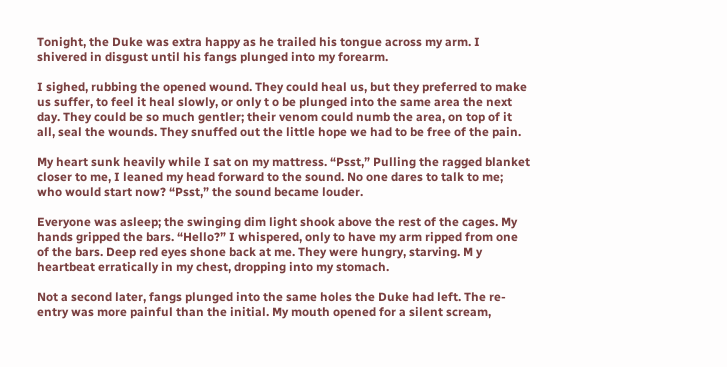Tonight, the Duke was extra happy as he trailed his tongue across my arm. I shivered in disgust until his fangs plunged into my forearm.

I sighed, rubbing the opened wound. They could heal us, but they preferred to make us suffer, to feel it heal slowly, or only t o be plunged into the same area the next day. They could be so much gentler; their venom could numb the area, on top of it all, seal the wounds. They snuffed out the little hope we had to be free of the pain.

My heart sunk heavily while I sat on my mattress. “Psst,” Pulling the ragged blanket closer to me, I leaned my head forward to the sound. No one dares to talk to me; who would start now? “Psst,” the sound became louder.

Everyone was asleep; the swinging dim light shook above the rest of the cages. My hands gripped the bars. “Hello?” I whispered, only to have my arm ripped from one of the bars. Deep red eyes shone back at me. They were hungry, starving. M y heartbeat erratically in my chest, dropping into my stomach.

Not a second later, fangs plunged into the same holes the Duke had left. The re-entry was more painful than the initial. My mouth opened for a silent scream,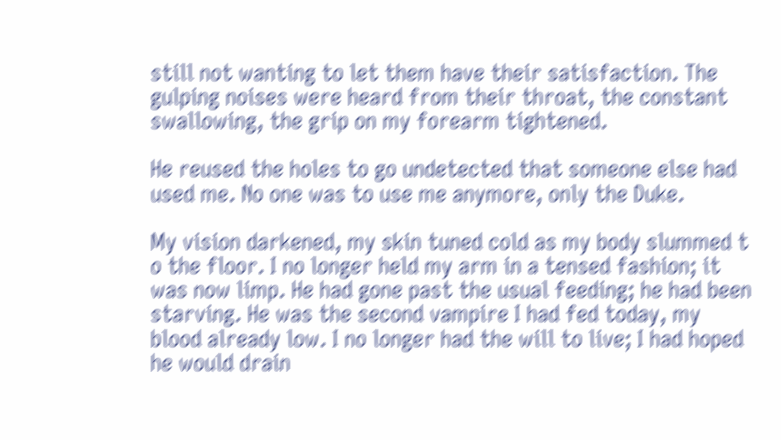still not wanting to let them have their satisfaction. The gulping noises were heard from their throat, the constant swallowing, the grip on my forearm tightened.

He reused the holes to go undetected that someone else had used me. No one was to use me anymore, only the Duke.

My vision darkened, my skin tuned cold as my body slummed t o the floor. I no longer held my arm in a tensed fashion; it was now limp. He had gone past the usual feeding; he had been starving. He was the second vampire I had fed today, my blood already low. I no longer had the will to live; I had hoped he would drain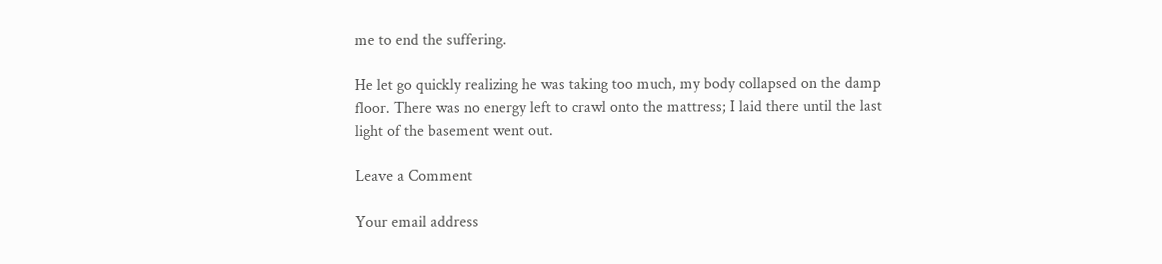me to end the suffering.

He let go quickly realizing he was taking too much, my body collapsed on the damp floor. There was no energy left to crawl onto the mattress; I laid there until the last light of the basement went out.

Leave a Comment

Your email address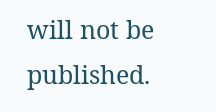will not be published.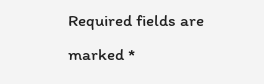Required fields are marked *